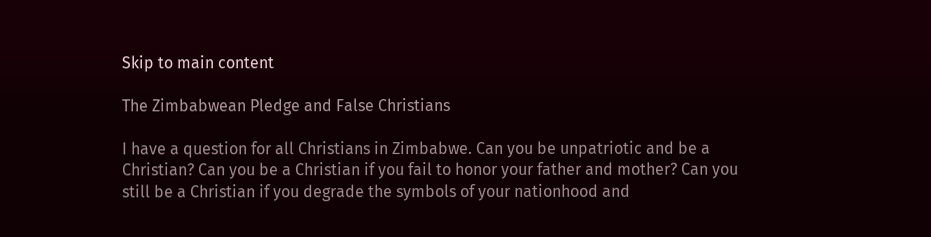Skip to main content

The Zimbabwean Pledge and False Christians

I have a question for all Christians in Zimbabwe. Can you be unpatriotic and be a Christian? Can you be a Christian if you fail to honor your father and mother? Can you still be a Christian if you degrade the symbols of your nationhood and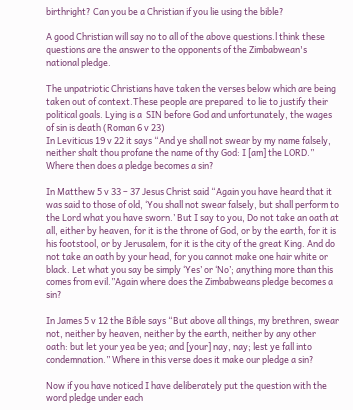birthright? Can you be a Christian if you lie using the bible?

A good Christian will say no to all of the above questions.l think these questions are the answer to the opponents of the Zimbabwean's national pledge.

The unpatriotic Christians have taken the verses below which are being taken out of context.These people are prepared  to lie to justify their political goals. Lying is a  SIN before God and unfortunately, the wages of sin is death (Roman 6 v 23)
In Leviticus 19 v 22 it says “And ye shall not swear by my name falsely, neither shalt thou profane the name of thy God: I [am] the LORD.” Where then does a pledge becomes a sin?

In Matthew 5 v 33 – 37 Jesus Christ said “Again you have heard that it was said to those of old, ‘You shall not swear falsely, but shall perform to the Lord what you have sworn.’ But I say to you, Do not take an oath at all, either by heaven, for it is the throne of God, or by the earth, for it is his footstool, or by Jerusalem, for it is the city of the great King. And do not take an oath by your head, for you cannot make one hair white or black. Let what you say be simply ‘Yes’ or ‘No’; anything more than this comes from evil.”Again where does the Zimbabweans pledge becomes a sin?

In James 5 v 12 the Bible says “But above all things, my brethren, swear not, neither by heaven, neither by the earth, neither by any other oath: but let your yea be yea; and [your] nay, nay; lest ye fall into condemnation.” Where in this verse does it make our pledge a sin?

Now if you have noticed I have deliberately put the question with the word pledge under each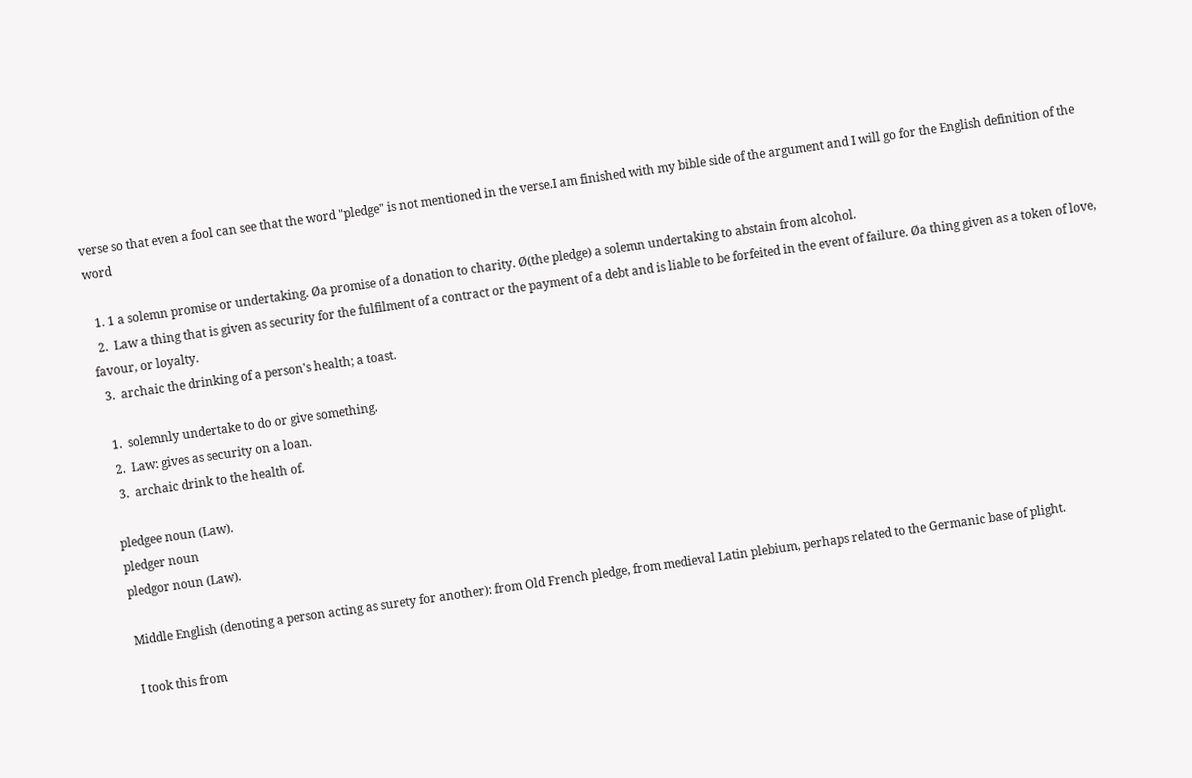verse so that even a fool can see that the word "pledge" is not mentioned in the verse.I am finished with my bible side of the argument and I will go for the English definition of the word

  1. 1 a solemn promise or undertaking. Øa promise of a donation to charity. Ø(the pledge) a solemn undertaking to abstain from alcohol.
  2.  Law a thing that is given as security for the fulfilment of a contract or the payment of a debt and is liable to be forfeited in the event of failure. Øa thing given as a token of love, favour, or loyalty.
  3.  archaic the drinking of a person's health; a toast.

  1.  solemnly undertake to do or give something.
  2.  Law: gives as security on a loan.
  3.  archaic drink to the health of.

pledgee noun (Law).
pledger noun
pledgor noun (Law).

Middle English (denoting a person acting as surety for another): from Old French pledge, from medieval Latin plebium, perhaps related to the Germanic base of plight.

I took this from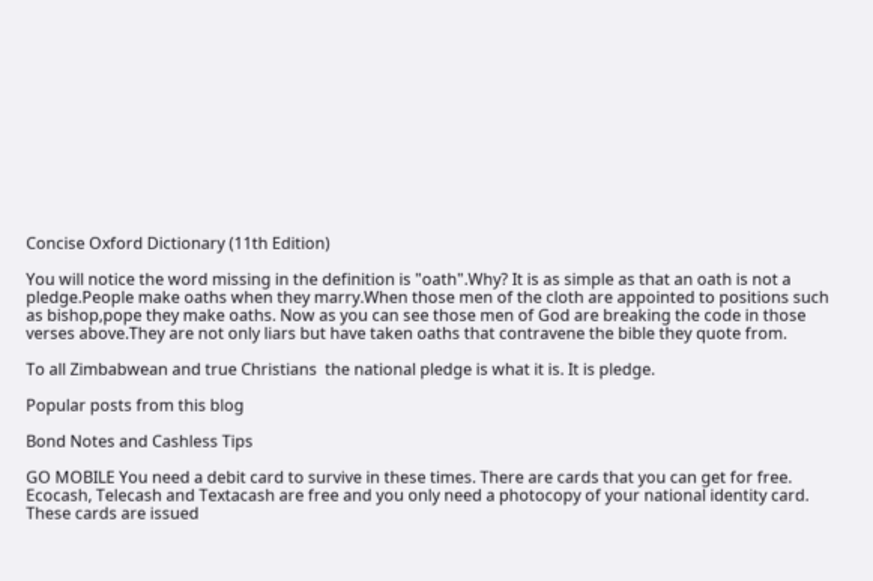Concise Oxford Dictionary (11th Edition)

You will notice the word missing in the definition is "oath".Why? It is as simple as that an oath is not a pledge.People make oaths when they marry.When those men of the cloth are appointed to positions such as bishop,pope they make oaths. Now as you can see those men of God are breaking the code in those verses above.They are not only liars but have taken oaths that contravene the bible they quote from.

To all Zimbabwean and true Christians  the national pledge is what it is. It is pledge.

Popular posts from this blog

Bond Notes and Cashless Tips

GO MOBILE You need a debit card to survive in these times. There are cards that you can get for free. Ecocash, Telecash and Textacash are free and you only need a photocopy of your national identity card. These cards are issued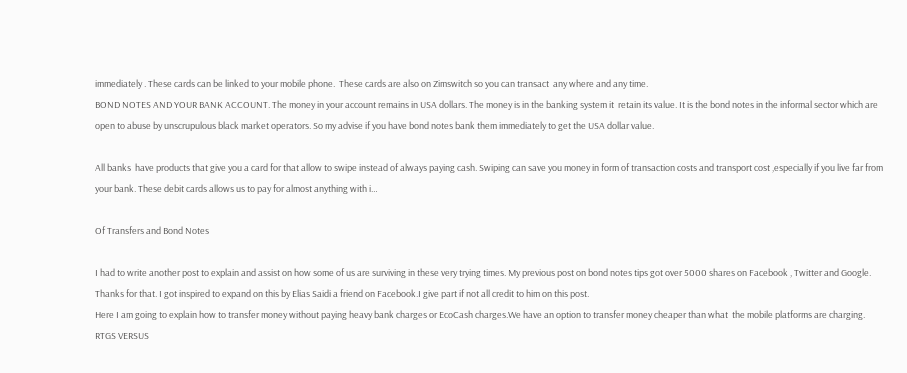immediately . These cards can be linked to your mobile phone.  These cards are also on Zimswitch so you can transact  any where and any time.
BOND NOTES AND YOUR BANK ACCOUNT. The money in your account remains in USA dollars. The money is in the banking system it  retain its value. It is the bond notes in the informal sector which are open to abuse by unscrupulous black market operators. So my advise if you have bond notes bank them immediately to get the USA dollar value.

All banks  have products that give you a card for that allow to swipe instead of always paying cash. Swiping can save you money in form of transaction costs and transport cost ,especially if you live far from your bank. These debit cards allows us to pay for almost anything with i…

Of Transfers and Bond Notes

I had to write another post to explain and assist on how some of us are surviving in these very trying times. My previous post on bond notes tips got over 5000 shares on Facebook , Twitter and Google. Thanks for that. I got inspired to expand on this by Elias Saidi a friend on Facebook.I give part if not all credit to him on this post.
Here I am going to explain how to transfer money without paying heavy bank charges or EcoCash charges.We have an option to transfer money cheaper than what  the mobile platforms are charging.
RTGS VERSUS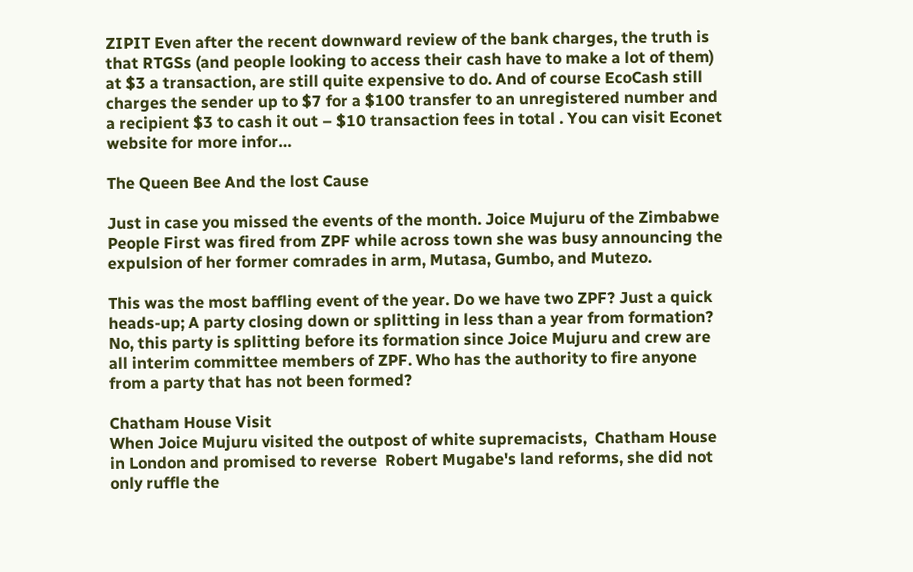ZIPIT Even after the recent downward review of the bank charges, the truth is that RTGSs (and people looking to access their cash have to make a lot of them) at $3 a transaction, are still quite expensive to do. And of course EcoCash still charges the sender up to $7 for a $100 transfer to an unregistered number and a recipient $3 to cash it out – $10 transaction fees in total . You can visit Econet website for more infor…

The Queen Bee And the lost Cause

Just in case you missed the events of the month. Joice Mujuru of the Zimbabwe People First was fired from ZPF while across town she was busy announcing the expulsion of her former comrades in arm, Mutasa, Gumbo, and Mutezo.

This was the most baffling event of the year. Do we have two ZPF? Just a quick heads-up; A party closing down or splitting in less than a year from formation? No, this party is splitting before its formation since Joice Mujuru and crew are all interim committee members of ZPF. Who has the authority to fire anyone from a party that has not been formed?

Chatham House Visit
When Joice Mujuru visited the outpost of white supremacists,  Chatham House in London and promised to reverse  Robert Mugabe's land reforms, she did not only ruffle the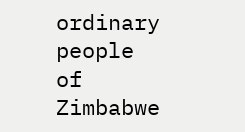ordinary people of Zimbabwe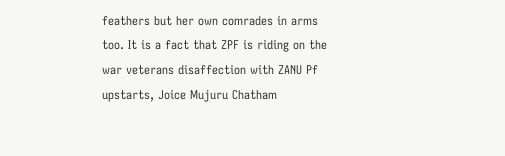feathers but her own comrades in arms too. It is a fact that ZPF is riding on the war veterans disaffection with ZANU Pf upstarts, Joice Mujuru Chatham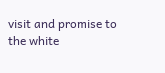visit and promise to the white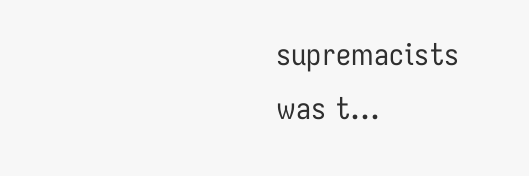supremacists was t…